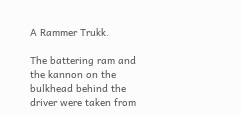A Rammer Trukk.

The battering ram and the kannon on the bulkhead behind the driver were taken from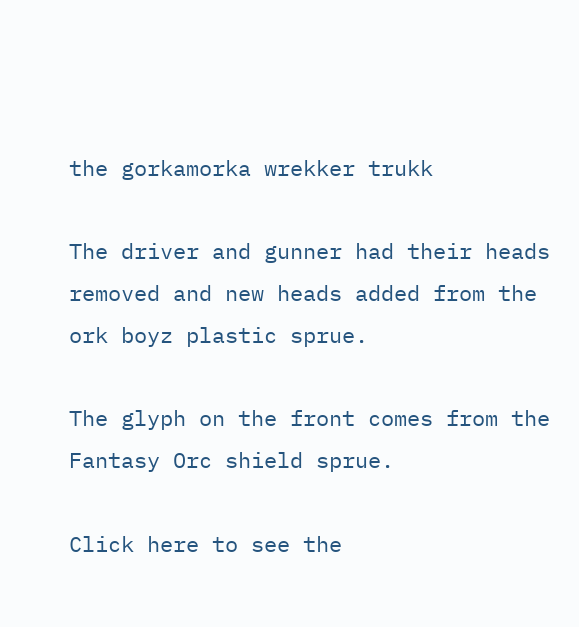the gorkamorka wrekker trukk

The driver and gunner had their heads removed and new heads added from the ork boyz plastic sprue.

The glyph on the front comes from the Fantasy Orc shield sprue.

Click here to see the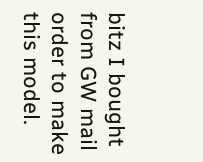bitz I bought from GW mail order to make this model.